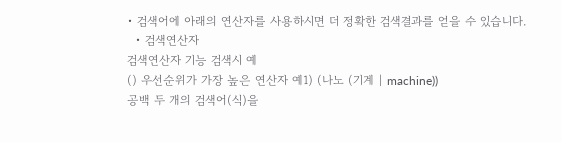• 검색어에 아래의 연산자를 사용하시면 더 정확한 검색결과를 얻을 수 있습니다.
  • 검색연산자
검색연산자 기능 검색시 예
() 우선순위가 가장 높은 연산자 예1) (나노 (기계 | machine))
공백 두 개의 검색어(식)을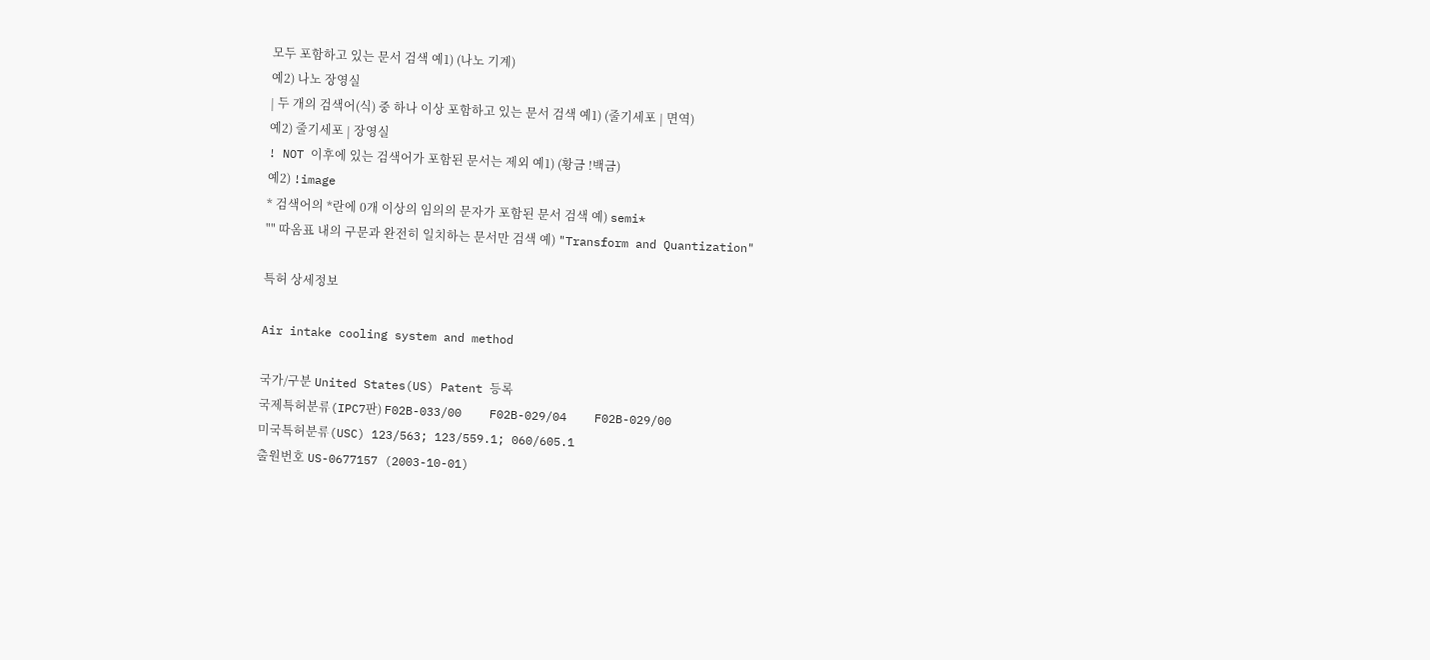모두 포함하고 있는 문서 검색 예1) (나노 기계)
예2) 나노 장영실
| 두 개의 검색어(식) 중 하나 이상 포함하고 있는 문서 검색 예1) (줄기세포 | 면역)
예2) 줄기세포 | 장영실
! NOT 이후에 있는 검색어가 포함된 문서는 제외 예1) (황금 !백금)
예2) !image
* 검색어의 *란에 0개 이상의 임의의 문자가 포함된 문서 검색 예) semi*
"" 따옴표 내의 구문과 완전히 일치하는 문서만 검색 예) "Transform and Quantization"

특허 상세정보

Air intake cooling system and method

국가/구분 United States(US) Patent 등록
국제특허분류(IPC7판) F02B-033/00    F02B-029/04    F02B-029/00
미국특허분류(USC) 123/563; 123/559.1; 060/605.1
출원번호 US-0677157 (2003-10-01)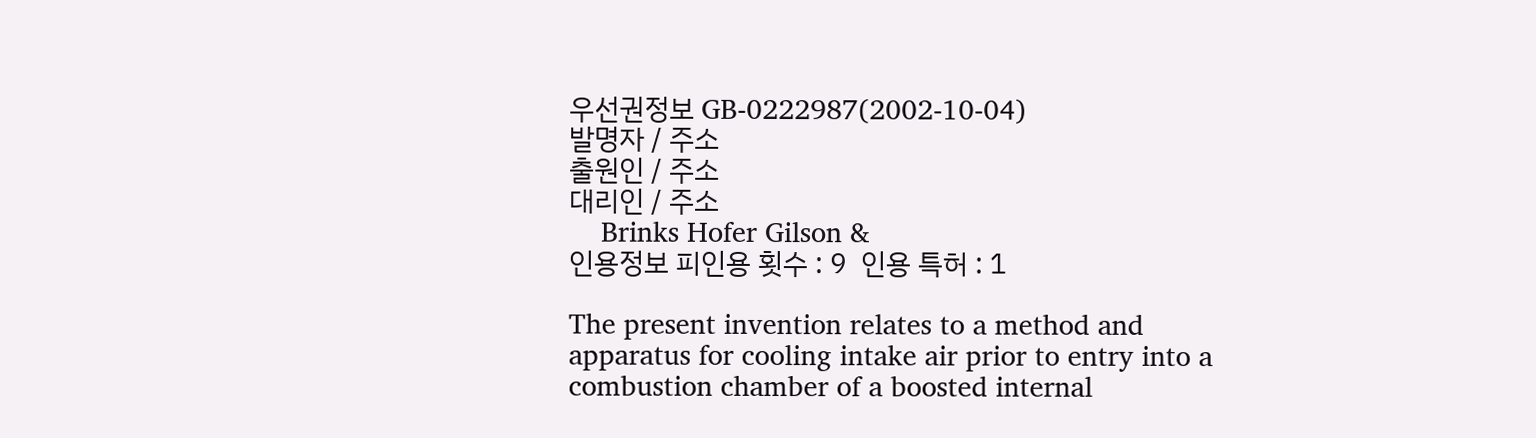우선권정보 GB-0222987(2002-10-04)
발명자 / 주소
출원인 / 주소
대리인 / 주소
    Brinks Hofer Gilson &
인용정보 피인용 횟수 : 9  인용 특허 : 1

The present invention relates to a method and apparatus for cooling intake air prior to entry into a combustion chamber of a boosted internal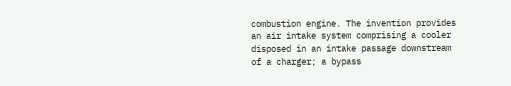combustion engine. The invention provides an air intake system comprising a cooler disposed in an intake passage downstream of a charger; a bypass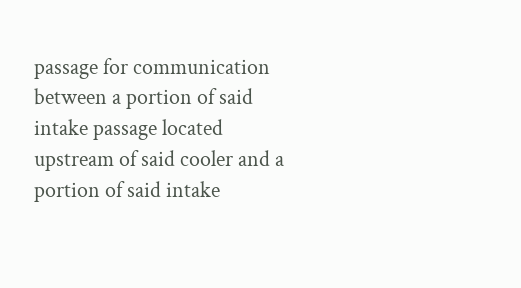passage for communication between a portion of said intake passage located upstream of said cooler and a portion of said intake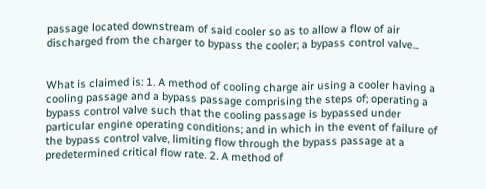passage located downstream of said cooler so as to allow a flow of air discharged from the charger to bypass the cooler; a bypass control valve...


What is claimed is: 1. A method of cooling charge air using a cooler having a cooling passage and a bypass passage comprising the steps of; operating a bypass control valve such that the cooling passage is bypassed under particular engine operating conditions; and in which in the event of failure of the bypass control valve, limiting flow through the bypass passage at a predetermined critical flow rate. 2. A method of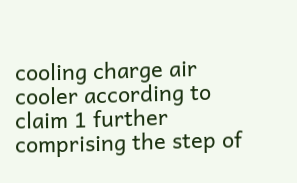cooling charge air cooler according to claim 1 further comprising the step of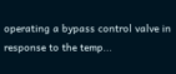operating a bypass control valve in response to the temp...